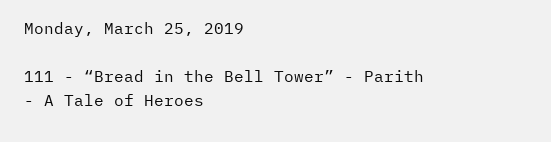Monday, March 25, 2019

111 - “Bread in the Bell Tower” - Parith - A Tale of Heroes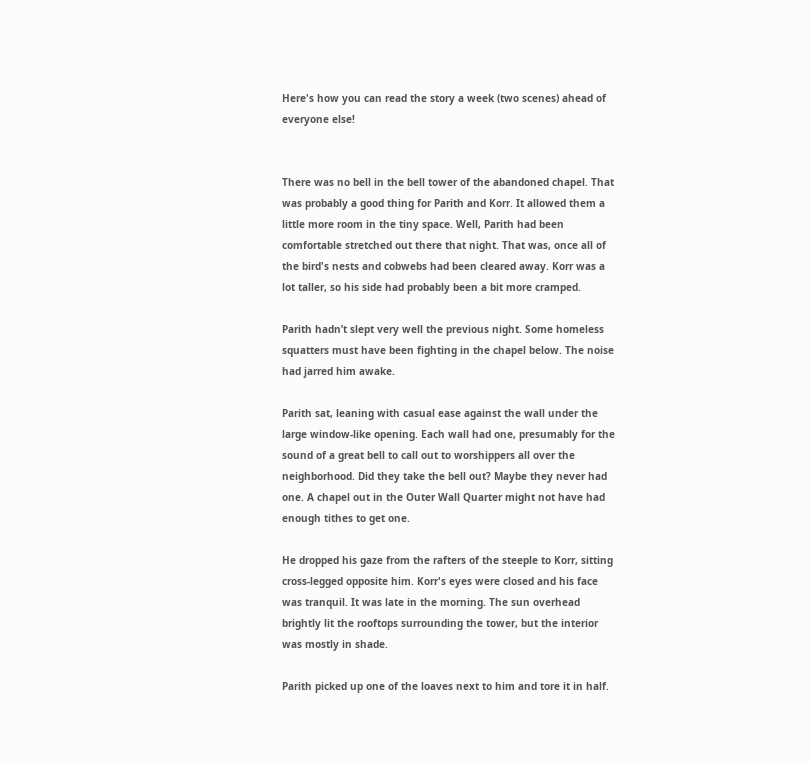Here's how you can read the story a week (two scenes) ahead of everyone else!


There was no bell in the bell tower of the abandoned chapel. That was probably a good thing for Parith and Korr. It allowed them a little more room in the tiny space. Well, Parith had been comfortable stretched out there that night. That was, once all of the bird's nests and cobwebs had been cleared away. Korr was a lot taller, so his side had probably been a bit more cramped.

Parith hadn’t slept very well the previous night. Some homeless squatters must have been fighting in the chapel below. The noise had jarred him awake.

Parith sat, leaning with casual ease against the wall under the large window-like opening. Each wall had one, presumably for the sound of a great bell to call out to worshippers all over the neighborhood. Did they take the bell out? Maybe they never had one. A chapel out in the Outer Wall Quarter might not have had enough tithes to get one.

He dropped his gaze from the rafters of the steeple to Korr, sitting cross-legged opposite him. Korr's eyes were closed and his face was tranquil. It was late in the morning. The sun overhead brightly lit the rooftops surrounding the tower, but the interior was mostly in shade.

Parith picked up one of the loaves next to him and tore it in half.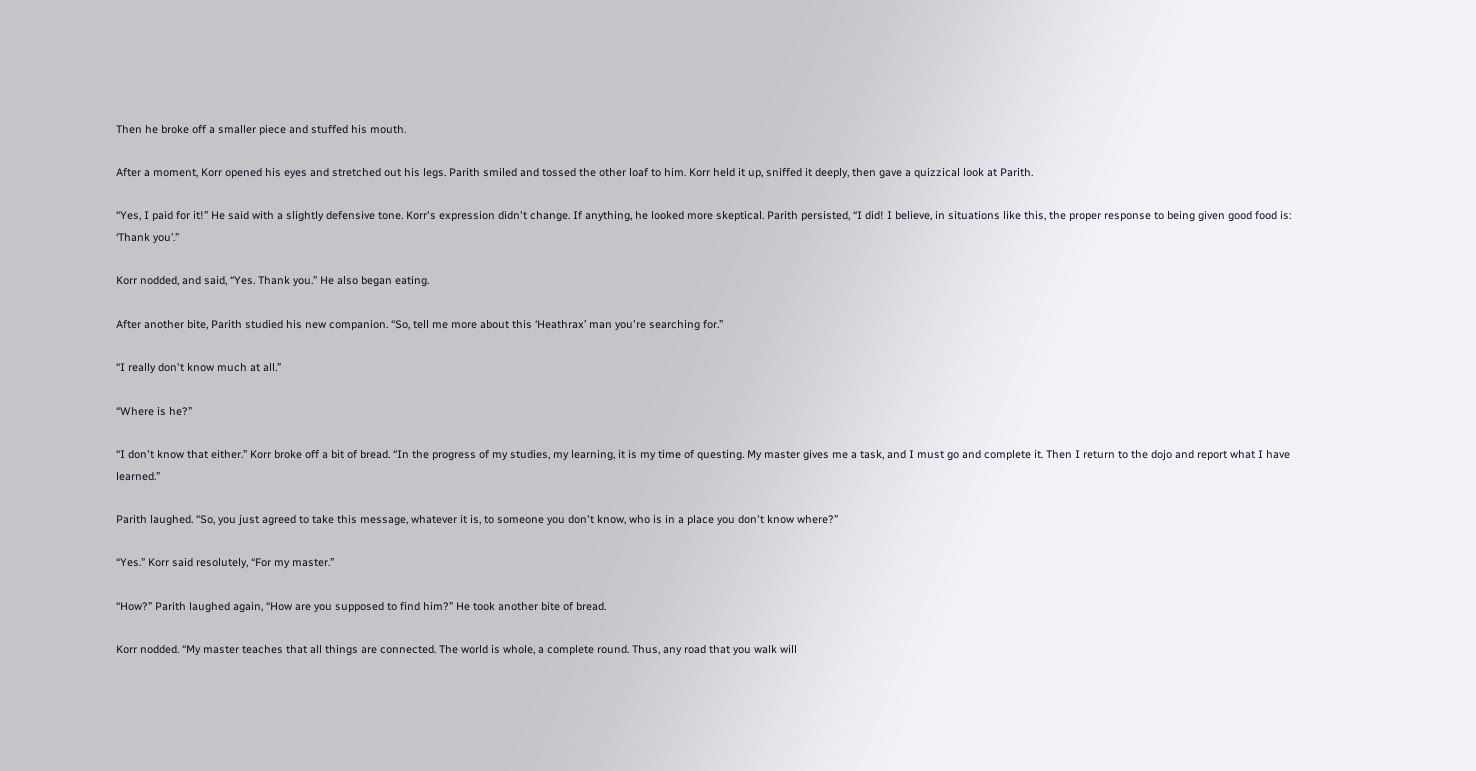Then he broke off a smaller piece and stuffed his mouth.

After a moment, Korr opened his eyes and stretched out his legs. Parith smiled and tossed the other loaf to him. Korr held it up, sniffed it deeply, then gave a quizzical look at Parith.

“Yes, I paid for it!” He said with a slightly defensive tone. Korr's expression didn't change. If anything, he looked more skeptical. Parith persisted, “I did! I believe, in situations like this, the proper response to being given good food is: ‘Thank you’.”

Korr nodded, and said, “Yes. Thank you.” He also began eating.

After another bite, Parith studied his new companion. “So, tell me more about this ‘Heathrax’ man you're searching for.”

“I really don't know much at all.”

“Where is he?”

“I don't know that either.” Korr broke off a bit of bread. “In the progress of my studies, my learning, it is my time of questing. My master gives me a task, and I must go and complete it. Then I return to the dojo and report what I have learned.”

Parith laughed. “So, you just agreed to take this message, whatever it is, to someone you don't know, who is in a place you don't know where?”

“Yes.” Korr said resolutely, “For my master.”

“How?” Parith laughed again, “How are you supposed to find him?” He took another bite of bread.

Korr nodded. “My master teaches that all things are connected. The world is whole, a complete round. Thus, any road that you walk will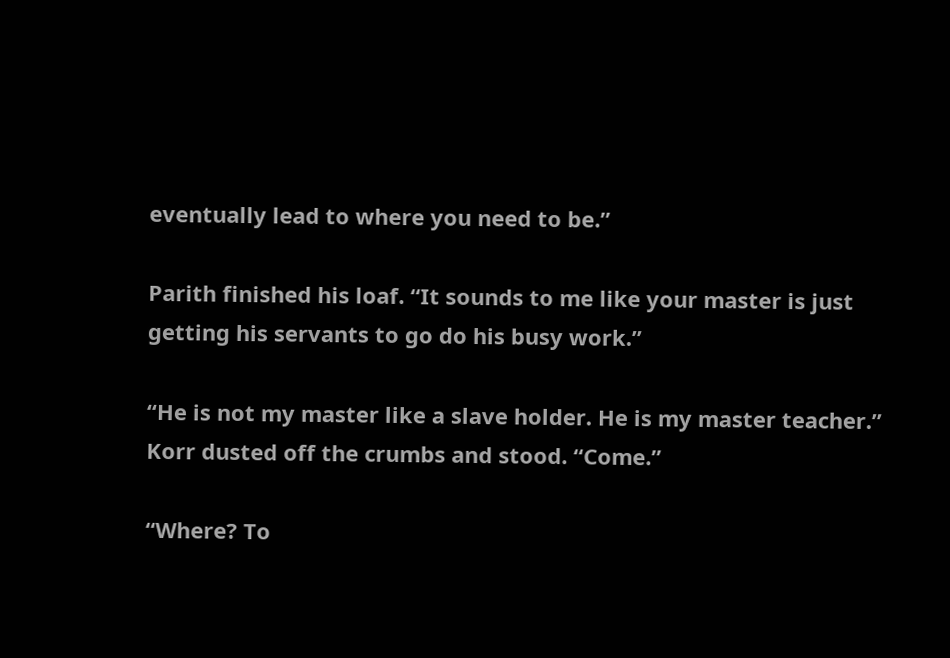eventually lead to where you need to be.”

Parith finished his loaf. “It sounds to me like your master is just getting his servants to go do his busy work.”

“He is not my master like a slave holder. He is my master teacher.” Korr dusted off the crumbs and stood. “Come.”

“Where? To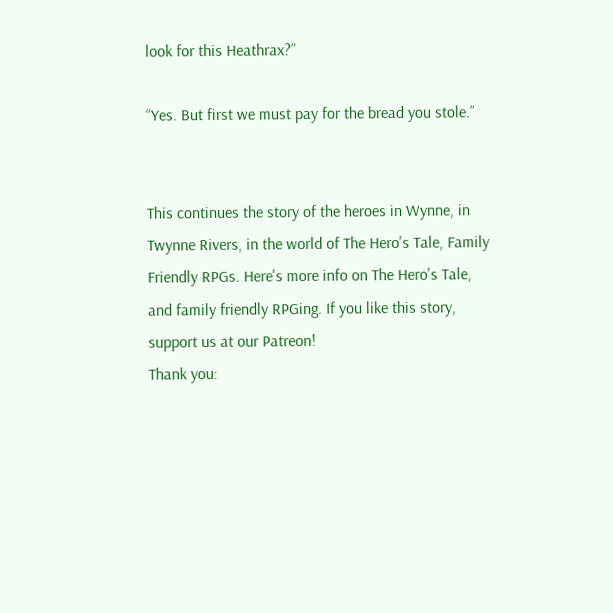look for this Heathrax?”

“Yes. But first we must pay for the bread you stole.”


This continues the story of the heroes in Wynne, in Twynne Rivers, in the world of The Hero's Tale, Family Friendly RPGs. Here's more info on The Hero's Tale, and family friendly RPGing. If you like this story, support us at our Patreon!
Thank you: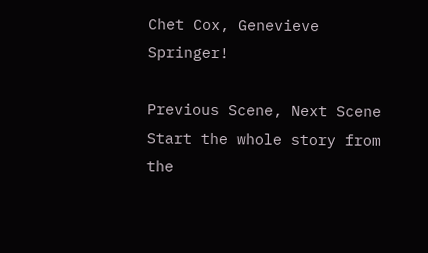Chet Cox, Genevieve Springer!

Previous Scene, Next Scene
Start the whole story from the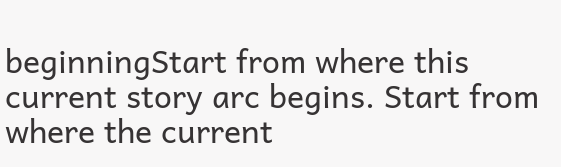beginningStart from where this current story arc begins. Start from where the current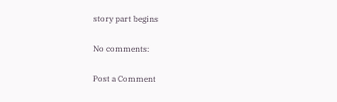story part begins

No comments:

Post a Comment